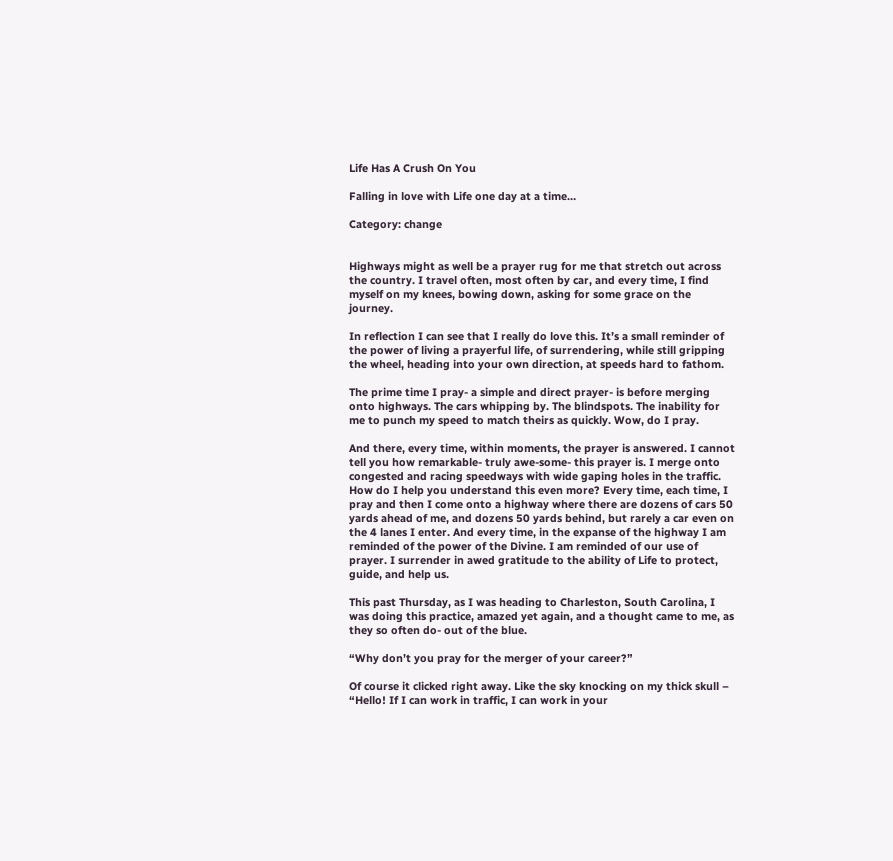Life Has A Crush On You

Falling in love with Life one day at a time…

Category: change


Highways might as well be a prayer rug for me that stretch out across the country. I travel often, most often by car, and every time, I find myself on my knees, bowing down, asking for some grace on the journey.

In reflection I can see that I really do love this. It’s a small reminder of the power of living a prayerful life, of surrendering, while still gripping the wheel, heading into your own direction, at speeds hard to fathom.

The prime time I pray- a simple and direct prayer- is before merging onto highways. The cars whipping by. The blindspots. The inability for me to punch my speed to match theirs as quickly. Wow, do I pray.

And there, every time, within moments, the prayer is answered. I cannot tell you how remarkable- truly awe-some- this prayer is. I merge onto congested and racing speedways with wide gaping holes in the traffic. How do I help you understand this even more? Every time, each time, I pray and then I come onto a highway where there are dozens of cars 50 yards ahead of me, and dozens 50 yards behind, but rarely a car even on the 4 lanes I enter. And every time, in the expanse of the highway I am reminded of the power of the Divine. I am reminded of our use of prayer. I surrender in awed gratitude to the ability of Life to protect, guide, and help us.

This past Thursday, as I was heading to Charleston, South Carolina, I was doing this practice, amazed yet again, and a thought came to me, as they so often do- out of the blue.

“Why don’t you pray for the merger of your career?”

Of course it clicked right away. Like the sky knocking on my thick skull – “Hello! If I can work in traffic, I can work in your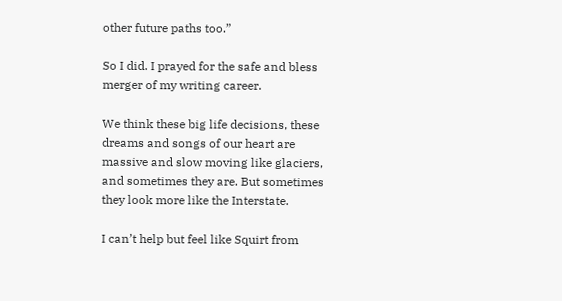other future paths too.”

So I did. I prayed for the safe and bless merger of my writing career.

We think these big life decisions, these dreams and songs of our heart are massive and slow moving like glaciers, and sometimes they are. But sometimes they look more like the Interstate.

I can’t help but feel like Squirt from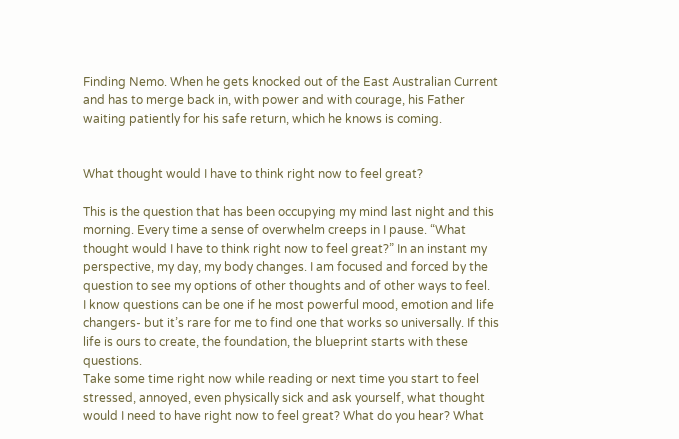Finding Nemo. When he gets knocked out of the East Australian Current and has to merge back in, with power and with courage, his Father waiting patiently for his safe return, which he knows is coming.


What thought would I have to think right now to feel great?

This is the question that has been occupying my mind last night and this morning. Every time a sense of overwhelm creeps in I pause. “What thought would I have to think right now to feel great?” In an instant my perspective, my day, my body changes. I am focused and forced by the question to see my options of other thoughts and of other ways to feel.
I know questions can be one if he most powerful mood, emotion and life changers- but it’s rare for me to find one that works so universally. If this life is ours to create, the foundation, the blueprint starts with these questions.
Take some time right now while reading or next time you start to feel stressed, annoyed, even physically sick and ask yourself, what thought would I need to have right now to feel great? What do you hear? What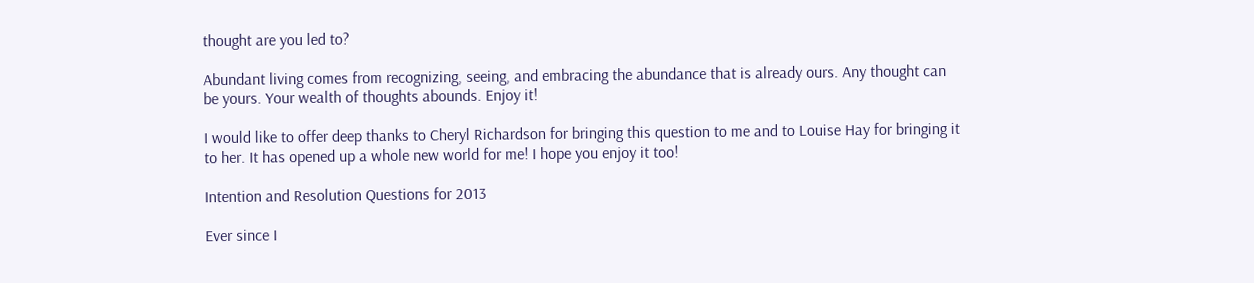thought are you led to?

Abundant living comes from recognizing, seeing, and embracing the abundance that is already ours. Any thought can be yours. Your wealth of thoughts abounds. Enjoy it!

I would like to offer deep thanks to Cheryl Richardson for bringing this question to me and to Louise Hay for bringing it to her. It has opened up a whole new world for me! I hope you enjoy it too!

Intention and Resolution Questions for 2013

Ever since I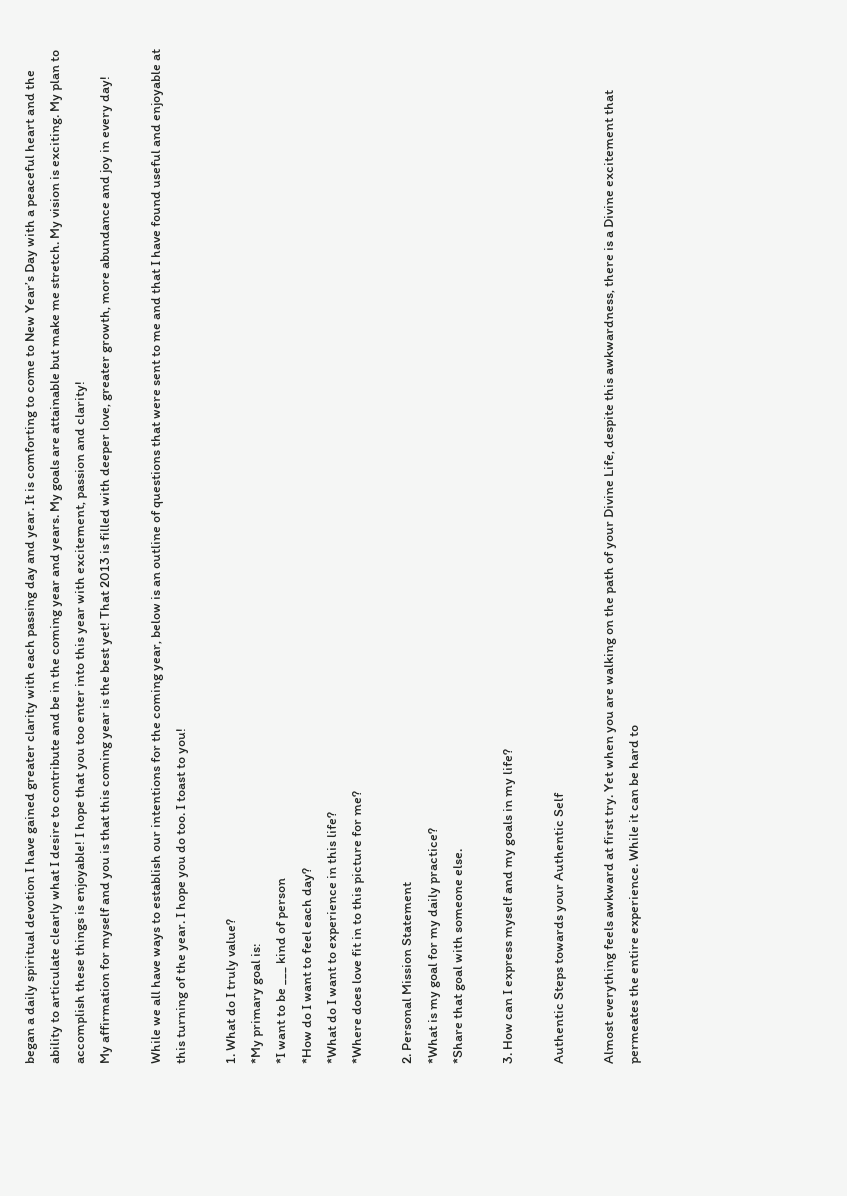began a daily spiritual devotion I have gained greater clarity with each passing day and year. It is comforting to come to New Year’s Day with a peaceful heart and the ability to articulate clearly what I desire to contribute and be in the coming year and years. My goals are attainable but make me stretch. My vision is exciting. My plan to accomplish these things is enjoyable! I hope that you too enter into this year with excitement, passion and clarity!
My affirmation for myself and you is that this coming year is the best yet! That 2013 is filled with deeper love, greater growth, more abundance and joy in every day!

While we all have ways to establish our intentions for the coming year, below is an outline of questions that were sent to me and that I have found useful and enjoyable at this turning of the year. I hope you do too. I toast to you!

1. What do I truly value?
*My primary goal is:
*I want to be ___ kind of person
*How do I want to feel each day?
*What do I want to experience in this life?
*Where does love fit in to this picture for me?

2. Personal Mission Statement
*What is my goal for my daily practice?
*Share that goal with someone else.

3. How can I express myself and my goals in my life?

Authentic Steps towards your Authentic Self

Almost everything feels awkward at first try. Yet when you are walking on the path of your Divine Life, despite this awkwardness, there is a Divine excitement that permeates the entire experience. While it can be hard to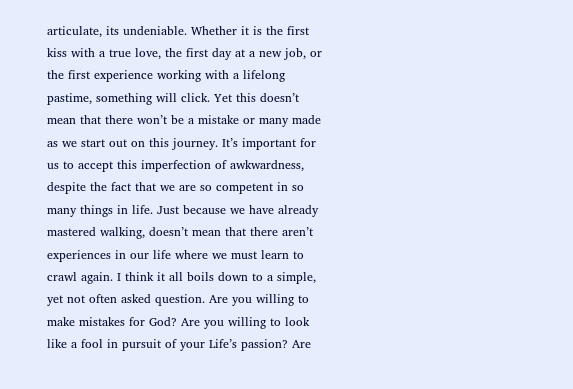articulate, its undeniable. Whether it is the first kiss with a true love, the first day at a new job, or the first experience working with a lifelong pastime, something will click. Yet this doesn’t mean that there won’t be a mistake or many made as we start out on this journey. It’s important for us to accept this imperfection of awkwardness, despite the fact that we are so competent in so many things in life. Just because we have already mastered walking, doesn’t mean that there aren’t experiences in our life where we must learn to crawl again. I think it all boils down to a simple, yet not often asked question. Are you willing to make mistakes for God? Are you willing to look like a fool in pursuit of your Life’s passion? Are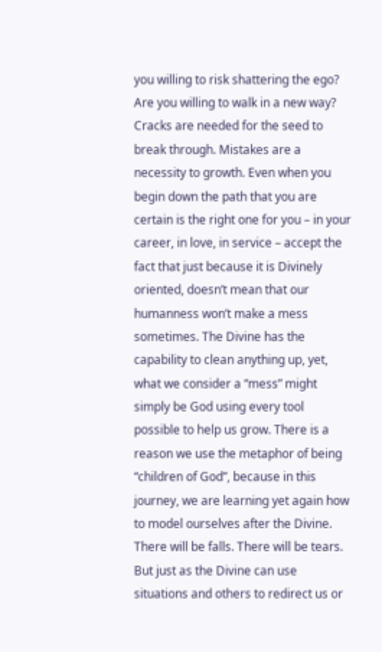you willing to risk shattering the ego? Are you willing to walk in a new way? Cracks are needed for the seed to break through. Mistakes are a necessity to growth. Even when you begin down the path that you are certain is the right one for you – in your career, in love, in service – accept the fact that just because it is Divinely oriented, doesn’t mean that our humanness won’t make a mess sometimes. The Divine has the capability to clean anything up, yet, what we consider a “mess” might simply be God using every tool possible to help us grow. There is a reason we use the metaphor of being “children of God”, because in this journey, we are learning yet again how to model ourselves after the Divine. There will be falls. There will be tears. But just as the Divine can use situations and others to redirect us or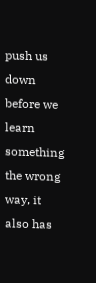push us down before we learn something the wrong way, it also has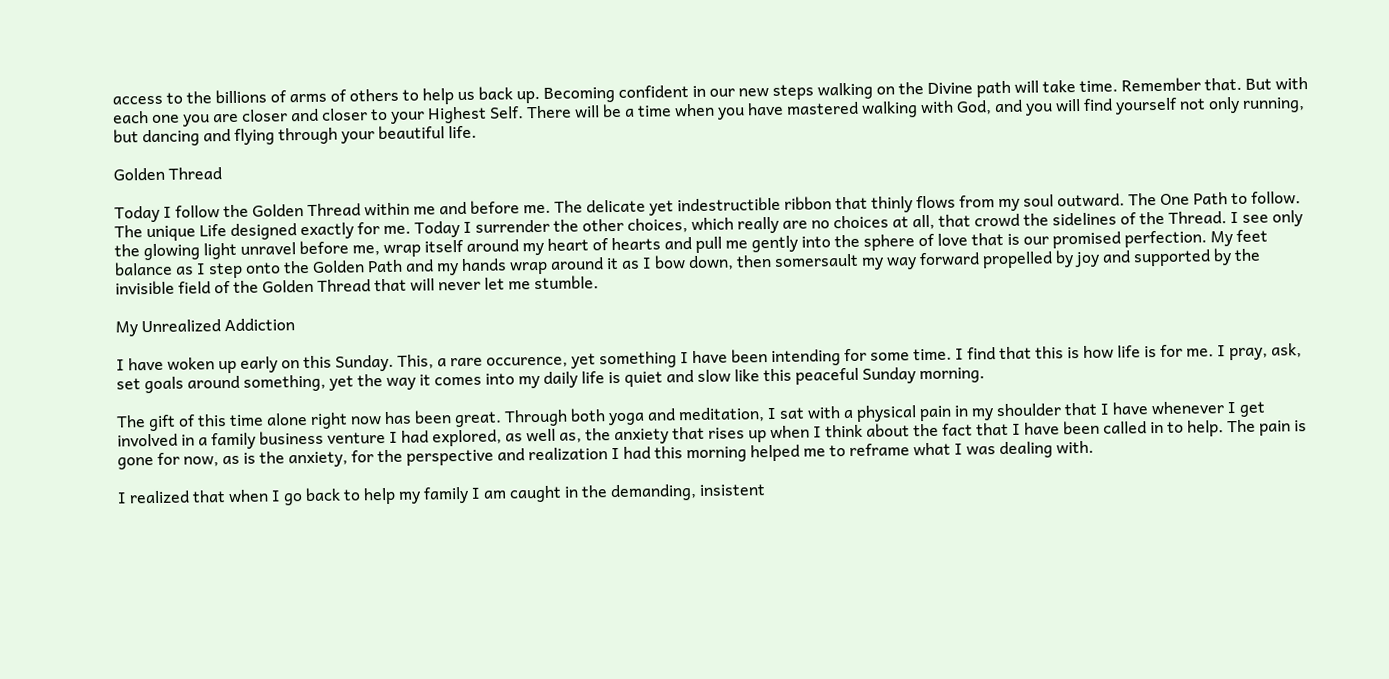access to the billions of arms of others to help us back up. Becoming confident in our new steps walking on the Divine path will take time. Remember that. But with each one you are closer and closer to your Highest Self. There will be a time when you have mastered walking with God, and you will find yourself not only running, but dancing and flying through your beautiful life.

Golden Thread

Today I follow the Golden Thread within me and before me. The delicate yet indestructible ribbon that thinly flows from my soul outward. The One Path to follow. The unique Life designed exactly for me. Today I surrender the other choices, which really are no choices at all, that crowd the sidelines of the Thread. I see only the glowing light unravel before me, wrap itself around my heart of hearts and pull me gently into the sphere of love that is our promised perfection. My feet balance as I step onto the Golden Path and my hands wrap around it as I bow down, then somersault my way forward propelled by joy and supported by the invisible field of the Golden Thread that will never let me stumble.

My Unrealized Addiction

I have woken up early on this Sunday. This, a rare occurence, yet something I have been intending for some time. I find that this is how life is for me. I pray, ask, set goals around something, yet the way it comes into my daily life is quiet and slow like this peaceful Sunday morning.

The gift of this time alone right now has been great. Through both yoga and meditation, I sat with a physical pain in my shoulder that I have whenever I get involved in a family business venture I had explored, as well as, the anxiety that rises up when I think about the fact that I have been called in to help. The pain is gone for now, as is the anxiety, for the perspective and realization I had this morning helped me to reframe what I was dealing with.

I realized that when I go back to help my family I am caught in the demanding, insistent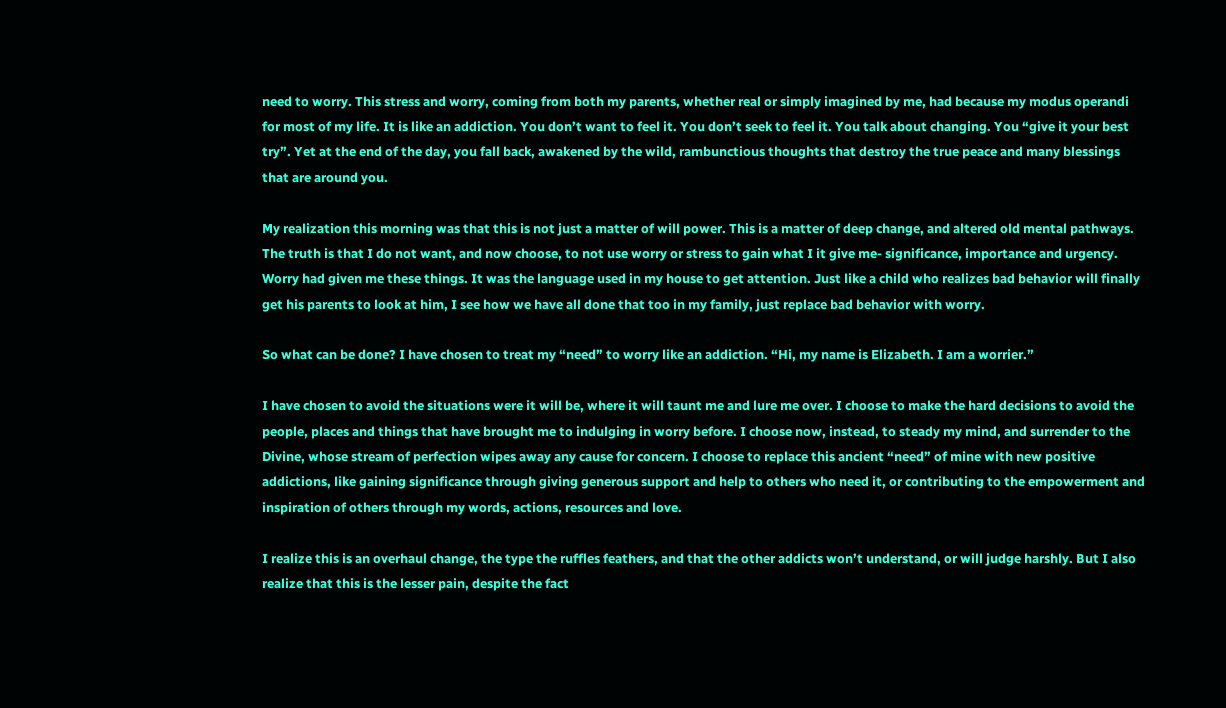need to worry. This stress and worry, coming from both my parents, whether real or simply imagined by me, had because my modus operandi for most of my life. It is like an addiction. You don’t want to feel it. You don’t seek to feel it. You talk about changing. You “give it your best try”. Yet at the end of the day, you fall back, awakened by the wild, rambunctious thoughts that destroy the true peace and many blessings that are around you.

My realization this morning was that this is not just a matter of will power. This is a matter of deep change, and altered old mental pathways. The truth is that I do not want, and now choose, to not use worry or stress to gain what I it give me- significance, importance and urgency. Worry had given me these things. It was the language used in my house to get attention. Just like a child who realizes bad behavior will finally get his parents to look at him, I see how we have all done that too in my family, just replace bad behavior with worry.

So what can be done? I have chosen to treat my “need” to worry like an addiction. “Hi, my name is Elizabeth. I am a worrier.”

I have chosen to avoid the situations were it will be, where it will taunt me and lure me over. I choose to make the hard decisions to avoid the people, places and things that have brought me to indulging in worry before. I choose now, instead, to steady my mind, and surrender to the Divine, whose stream of perfection wipes away any cause for concern. I choose to replace this ancient “need” of mine with new positive addictions, like gaining significance through giving generous support and help to others who need it, or contributing to the empowerment and inspiration of others through my words, actions, resources and love.

I realize this is an overhaul change, the type the ruffles feathers, and that the other addicts won’t understand, or will judge harshly. But I also realize that this is the lesser pain, despite the fact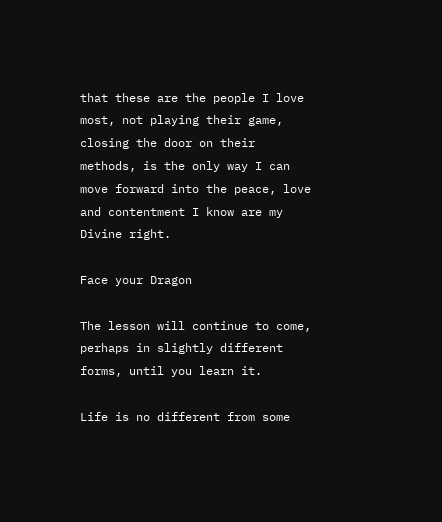that these are the people I love most, not playing their game, closing the door on their methods, is the only way I can move forward into the peace, love and contentment I know are my Divine right.

Face your Dragon

The lesson will continue to come, perhaps in slightly different forms, until you learn it.

Life is no different from some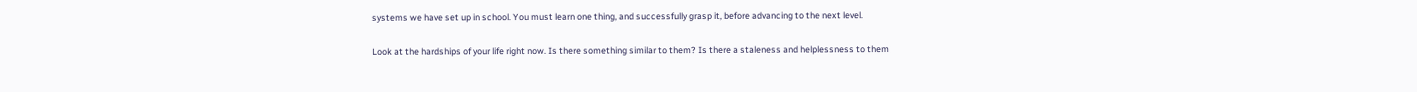systems we have set up in school. You must learn one thing, and successfully grasp it, before advancing to the next level.

Look at the hardships of your life right now. Is there something similar to them? Is there a staleness and helplessness to them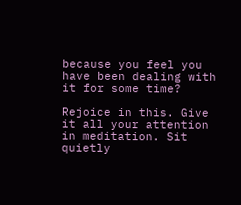because you feel you have been dealing with it for some time?

Rejoice in this. Give it all your attention in meditation. Sit quietly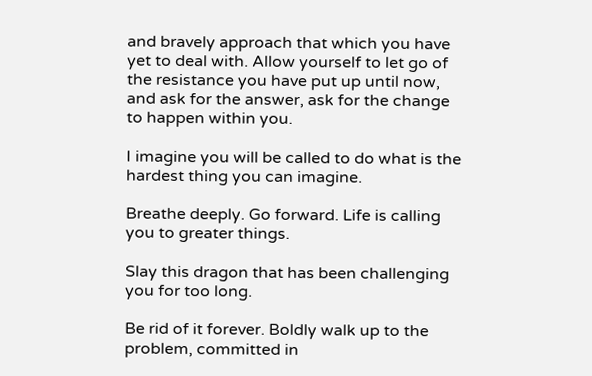and bravely approach that which you have yet to deal with. Allow yourself to let go of the resistance you have put up until now, and ask for the answer, ask for the change to happen within you.

I imagine you will be called to do what is the hardest thing you can imagine.

Breathe deeply. Go forward. Life is calling you to greater things.

Slay this dragon that has been challenging you for too long.

Be rid of it forever. Boldly walk up to the problem, committed in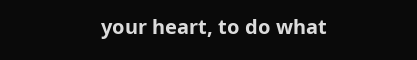your heart, to do what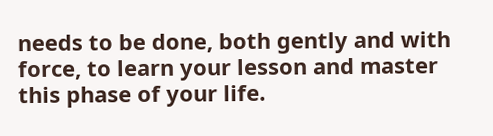needs to be done, both gently and with force, to learn your lesson and master this phase of your life.